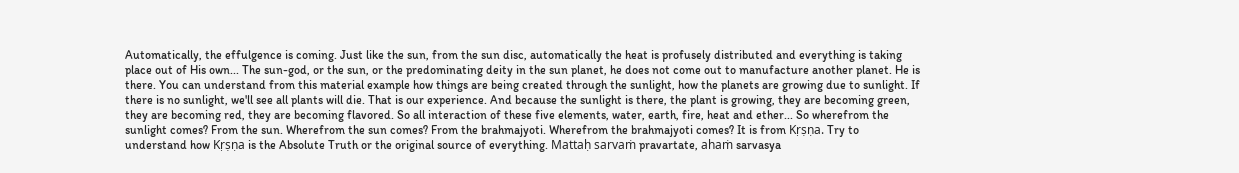Automatically, the effulgence is coming. Just like the sun, from the sun disc, automatically the heat is profusely distributed and everything is taking place out of His own... The sun-god, or the sun, or the predominating deity in the sun planet, he does not come out to manufacture another planet. He is there. You can understand from this material example how things are being created through the sunlight, how the planets are growing due to sunlight. If there is no sunlight, we'll see all plants will die. That is our experience. And because the sunlight is there, the plant is growing, they are becoming green, they are becoming red, they are becoming flavored. So all interaction of these five elements, water, earth, fire, heat and ether... So wherefrom the sunlight comes? From the sun. Wherefrom the sun comes? From the brahmajyoti. Wherefrom the brahmajyoti comes? It is from Kṛṣṇa. Try to understand how Kṛṣṇa is the Absolute Truth or the original source of everything. Mattaḥ sarvaṁ pravartate, ahaṁ sarvasya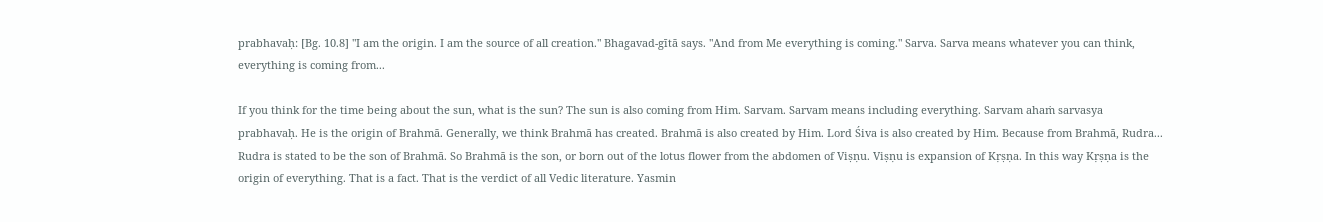prabhavaḥ: [Bg. 10.8] "I am the origin. I am the source of all creation." Bhagavad-gītā says. "And from Me everything is coming." Sarva. Sarva means whatever you can think, everything is coming from...

If you think for the time being about the sun, what is the sun? The sun is also coming from Him. Sarvam. Sarvam means including everything. Sarvam ahaṁ sarvasya prabhavaḥ. He is the origin of Brahmā. Generally, we think Brahmā has created. Brahmā is also created by Him. Lord Śiva is also created by Him. Because from Brahmā, Rudra... Rudra is stated to be the son of Brahmā. So Brahmā is the son, or born out of the lotus flower from the abdomen of Viṣṇu. Viṣṇu is expansion of Kṛṣṇa. In this way Kṛṣṇa is the origin of everything. That is a fact. That is the verdict of all Vedic literature. Yasmin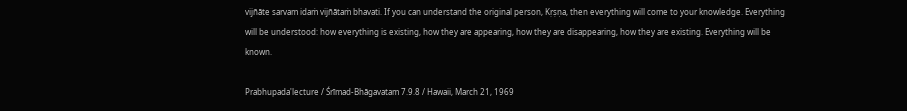vijñāte sarvam idaṁ vijñātaṁ bhavati. If you can understand the original person, Kṛṣṇa, then everything will come to your knowledge. Everything will be understood: how everything is existing, how they are appearing, how they are disappearing, how they are existing. Everything will be known.

Prabhupada'lecture / Śrīmad-Bhāgavatam 7.9.8 / Hawaii, March 21, 1969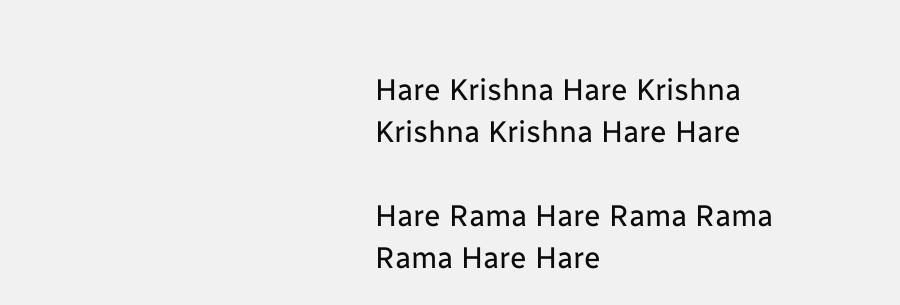Hare Krishna Hare Krishna Krishna Krishna Hare Hare

Hare Rama Hare Rama Rama Rama Hare Hare